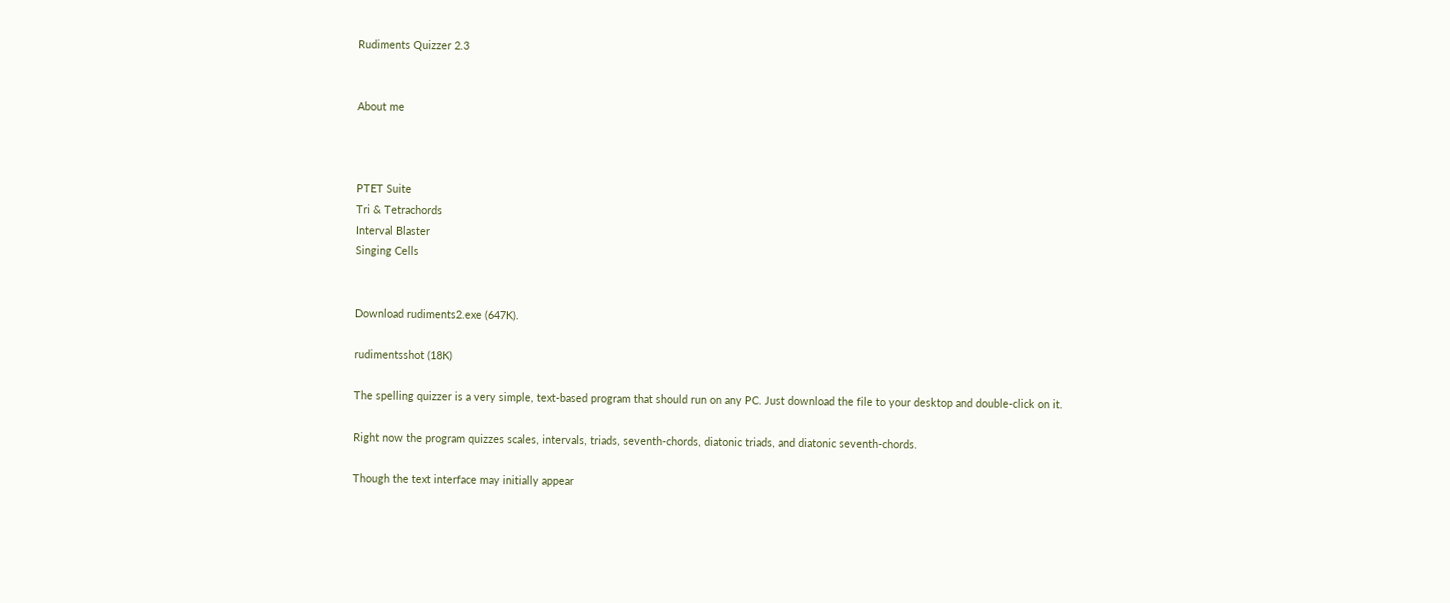Rudiments Quizzer 2.3


About me



PTET Suite
Tri & Tetrachords
Interval Blaster
Singing Cells


Download rudiments2.exe (647K).

rudimentsshot (18K)

The spelling quizzer is a very simple, text-based program that should run on any PC. Just download the file to your desktop and double-click on it.

Right now the program quizzes scales, intervals, triads, seventh-chords, diatonic triads, and diatonic seventh-chords.

Though the text interface may initially appear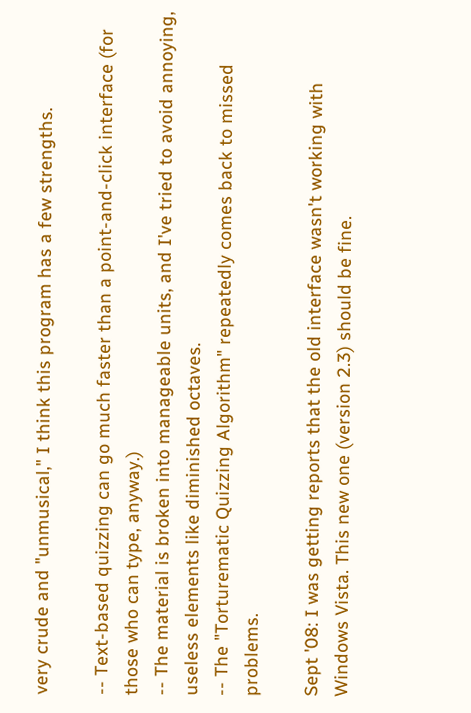very crude and "unmusical," I think this program has a few strengths.

-- Text-based quizzing can go much faster than a point-and-click interface (for those who can type, anyway.)
-- The material is broken into manageable units, and I've tried to avoid annoying, useless elements like diminished octaves.
-- The "Torturematic Quizzing Algorithm" repeatedly comes back to missed problems.

Sept '08: I was getting reports that the old interface wasn't working with Windows Vista. This new one (version 2.3) should be fine.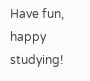Have fun, happy studying!